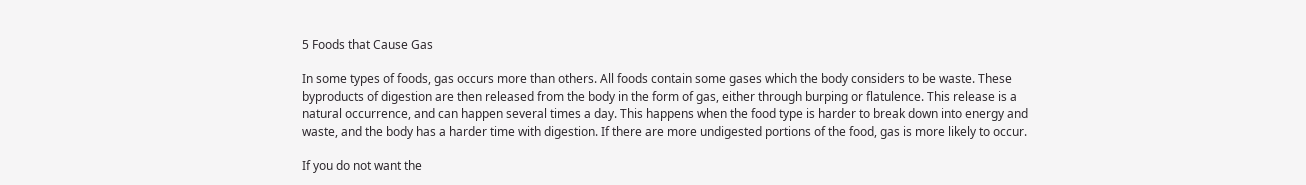5 Foods that Cause Gas

In some types of foods, gas occurs more than others. All foods contain some gases which the body considers to be waste. These byproducts of digestion are then released from the body in the form of gas, either through burping or flatulence. This release is a natural occurrence, and can happen several times a day. This happens when the food type is harder to break down into energy and waste, and the body has a harder time with digestion. If there are more undigested portions of the food, gas is more likely to occur.

If you do not want the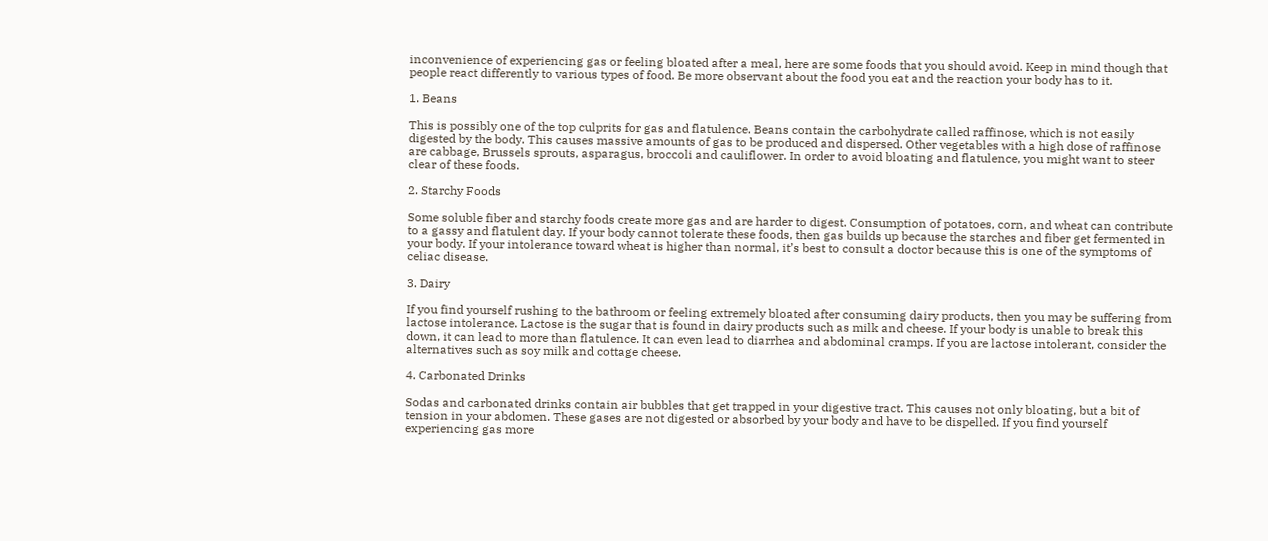inconvenience of experiencing gas or feeling bloated after a meal, here are some foods that you should avoid. Keep in mind though that people react differently to various types of food. Be more observant about the food you eat and the reaction your body has to it.

1. Beans

This is possibly one of the top culprits for gas and flatulence. Beans contain the carbohydrate called raffinose, which is not easily digested by the body. This causes massive amounts of gas to be produced and dispersed. Other vegetables with a high dose of raffinose are cabbage, Brussels sprouts, asparagus, broccoli and cauliflower. In order to avoid bloating and flatulence, you might want to steer clear of these foods.

2. Starchy Foods

Some soluble fiber and starchy foods create more gas and are harder to digest. Consumption of potatoes, corn, and wheat can contribute to a gassy and flatulent day. If your body cannot tolerate these foods, then gas builds up because the starches and fiber get fermented in your body. If your intolerance toward wheat is higher than normal, it’s best to consult a doctor because this is one of the symptoms of celiac disease.

3. Dairy

If you find yourself rushing to the bathroom or feeling extremely bloated after consuming dairy products, then you may be suffering from lactose intolerance. Lactose is the sugar that is found in dairy products such as milk and cheese. If your body is unable to break this down, it can lead to more than flatulence. It can even lead to diarrhea and abdominal cramps. If you are lactose intolerant, consider the alternatives such as soy milk and cottage cheese.

4. Carbonated Drinks

Sodas and carbonated drinks contain air bubbles that get trapped in your digestive tract. This causes not only bloating, but a bit of tension in your abdomen. These gases are not digested or absorbed by your body and have to be dispelled. If you find yourself experiencing gas more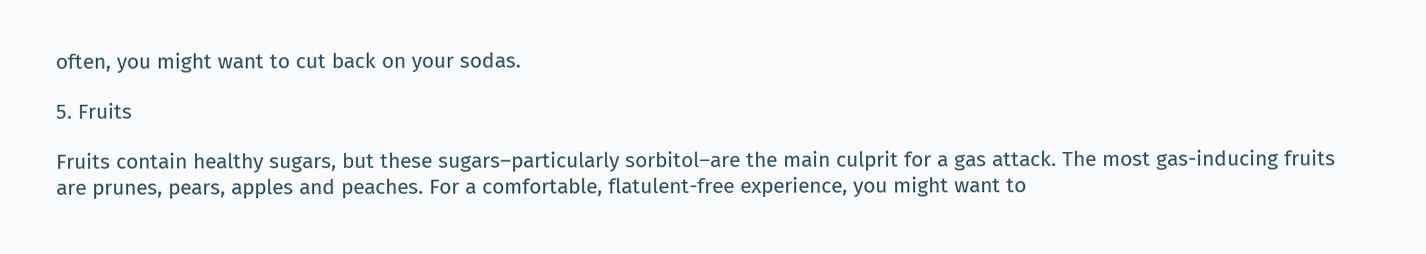often, you might want to cut back on your sodas.

5. Fruits

Fruits contain healthy sugars, but these sugars–particularly sorbitol–are the main culprit for a gas attack. The most gas-inducing fruits are prunes, pears, apples and peaches. For a comfortable, flatulent-free experience, you might want to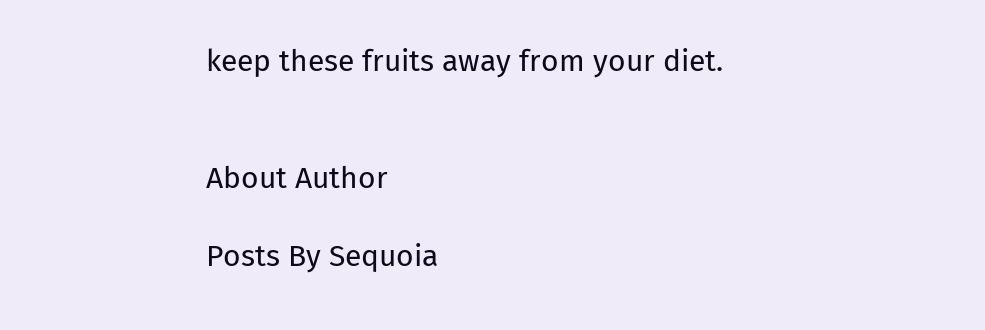keep these fruits away from your diet.


About Author

Posts By Sequoia